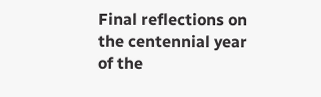Final reflections on the centennial year of the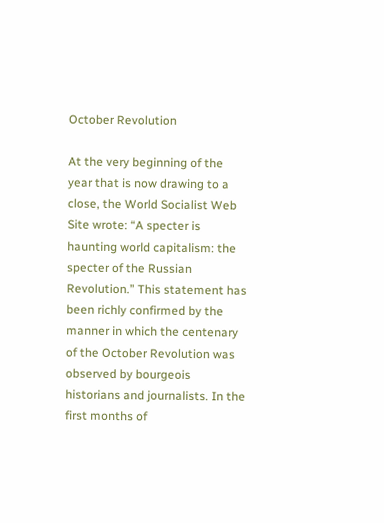October Revolution

At the very beginning of the year that is now drawing to a close, the World Socialist Web Site wrote: “A specter is haunting world capitalism: the specter of the Russian Revolution.” This statement has been richly confirmed by the manner in which the centenary of the October Revolution was observed by bourgeois historians and journalists. In the first months of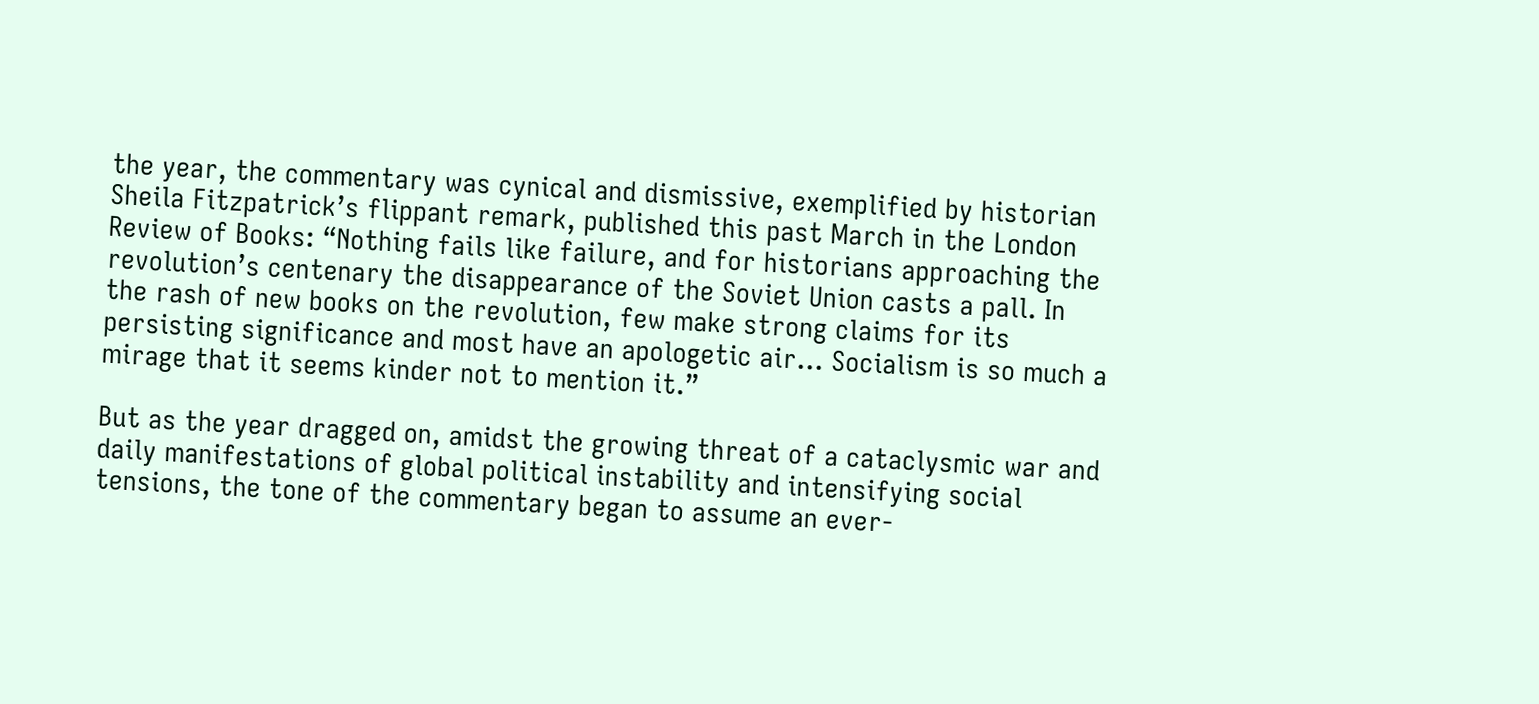the year, the commentary was cynical and dismissive, exemplified by historian Sheila Fitzpatrick’s flippant remark, published this past March in the London Review of Books: “Nothing fails like failure, and for historians approaching the revolution’s centenary the disappearance of the Soviet Union casts a pall. In the rash of new books on the revolution, few make strong claims for its persisting significance and most have an apologetic air… Socialism is so much a mirage that it seems kinder not to mention it.”

But as the year dragged on, amidst the growing threat of a cataclysmic war and daily manifestations of global political instability and intensifying social tensions, the tone of the commentary began to assume an ever-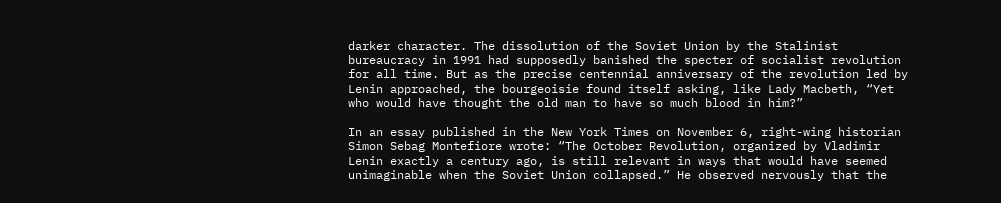darker character. The dissolution of the Soviet Union by the Stalinist bureaucracy in 1991 had supposedly banished the specter of socialist revolution for all time. But as the precise centennial anniversary of the revolution led by Lenin approached, the bourgeoisie found itself asking, like Lady Macbeth, “Yet who would have thought the old man to have so much blood in him?”

In an essay published in the New York Times on November 6, right-wing historian Simon Sebag Montefiore wrote: “The October Revolution, organized by Vladimir Lenin exactly a century ago, is still relevant in ways that would have seemed unimaginable when the Soviet Union collapsed.” He observed nervously that the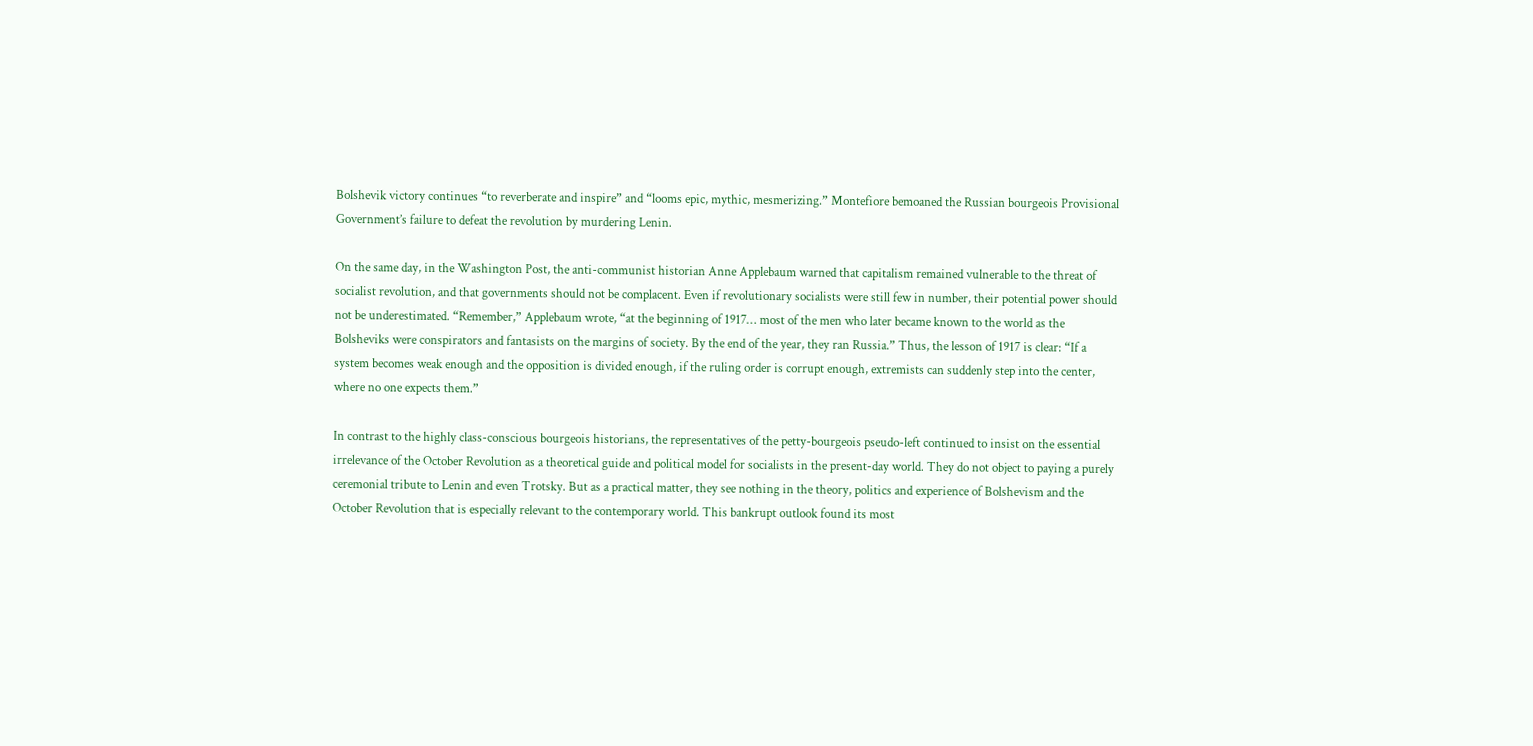Bolshevik victory continues “to reverberate and inspire” and “looms epic, mythic, mesmerizing.” Montefiore bemoaned the Russian bourgeois Provisional Government’s failure to defeat the revolution by murdering Lenin.

On the same day, in the Washington Post, the anti-communist historian Anne Applebaum warned that capitalism remained vulnerable to the threat of socialist revolution, and that governments should not be complacent. Even if revolutionary socialists were still few in number, their potential power should not be underestimated. “Remember,” Applebaum wrote, “at the beginning of 1917… most of the men who later became known to the world as the Bolsheviks were conspirators and fantasists on the margins of society. By the end of the year, they ran Russia.” Thus, the lesson of 1917 is clear: “If a system becomes weak enough and the opposition is divided enough, if the ruling order is corrupt enough, extremists can suddenly step into the center, where no one expects them.”

In contrast to the highly class-conscious bourgeois historians, the representatives of the petty-bourgeois pseudo-left continued to insist on the essential irrelevance of the October Revolution as a theoretical guide and political model for socialists in the present-day world. They do not object to paying a purely ceremonial tribute to Lenin and even Trotsky. But as a practical matter, they see nothing in the theory, politics and experience of Bolshevism and the October Revolution that is especially relevant to the contemporary world. This bankrupt outlook found its most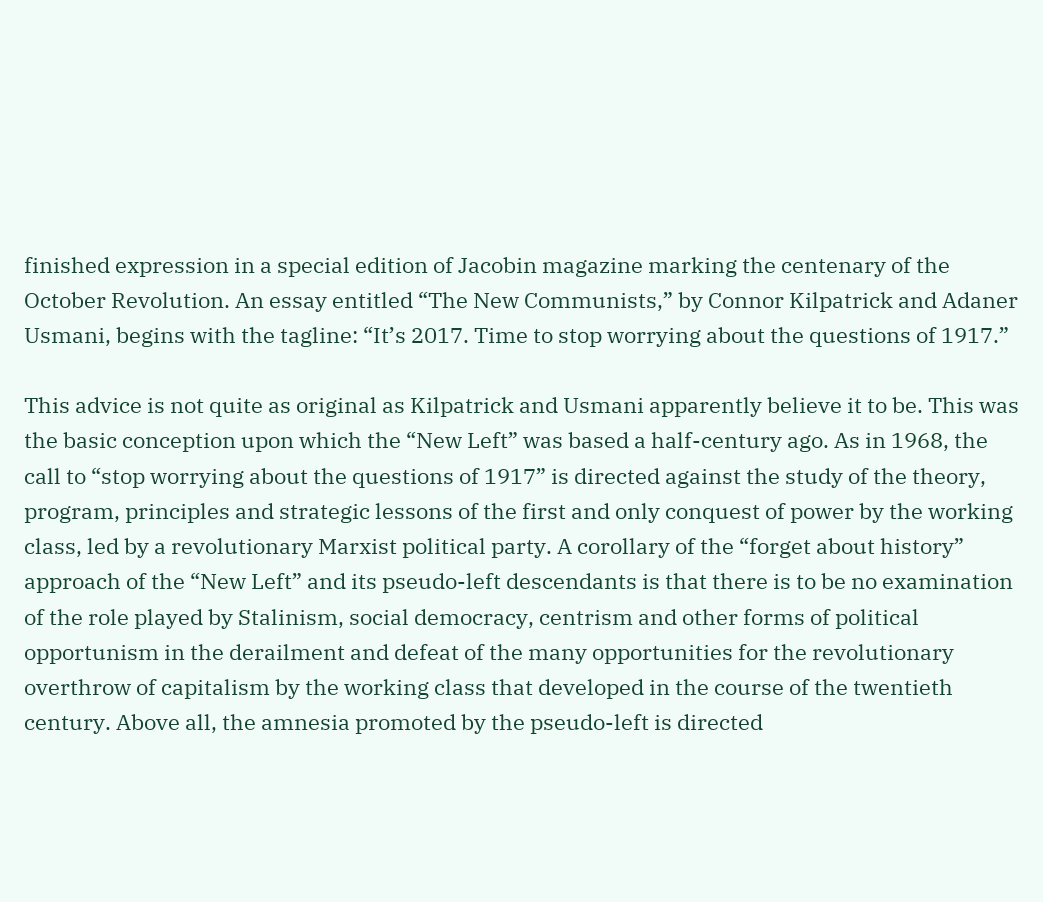finished expression in a special edition of Jacobin magazine marking the centenary of the October Revolution. An essay entitled “The New Communists,” by Connor Kilpatrick and Adaner Usmani, begins with the tagline: “It’s 2017. Time to stop worrying about the questions of 1917.”

This advice is not quite as original as Kilpatrick and Usmani apparently believe it to be. This was the basic conception upon which the “New Left” was based a half-century ago. As in 1968, the call to “stop worrying about the questions of 1917” is directed against the study of the theory, program, principles and strategic lessons of the first and only conquest of power by the working class, led by a revolutionary Marxist political party. A corollary of the “forget about history” approach of the “New Left” and its pseudo-left descendants is that there is to be no examination of the role played by Stalinism, social democracy, centrism and other forms of political opportunism in the derailment and defeat of the many opportunities for the revolutionary overthrow of capitalism by the working class that developed in the course of the twentieth century. Above all, the amnesia promoted by the pseudo-left is directed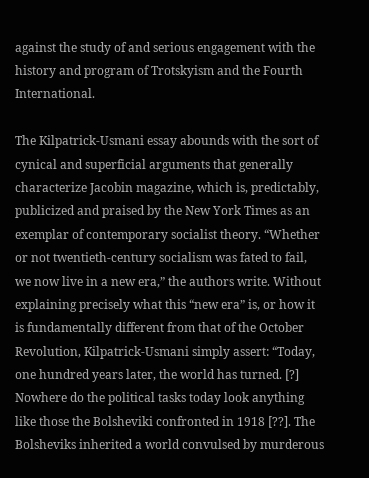against the study of and serious engagement with the history and program of Trotskyism and the Fourth International.

The Kilpatrick-Usmani essay abounds with the sort of cynical and superficial arguments that generally characterize Jacobin magazine, which is, predictably, publicized and praised by the New York Times as an exemplar of contemporary socialist theory. “Whether or not twentieth-century socialism was fated to fail, we now live in a new era,” the authors write. Without explaining precisely what this “new era” is, or how it is fundamentally different from that of the October Revolution, Kilpatrick-Usmani simply assert: “Today, one hundred years later, the world has turned. [?] Nowhere do the political tasks today look anything like those the Bolsheviki confronted in 1918 [??]. The Bolsheviks inherited a world convulsed by murderous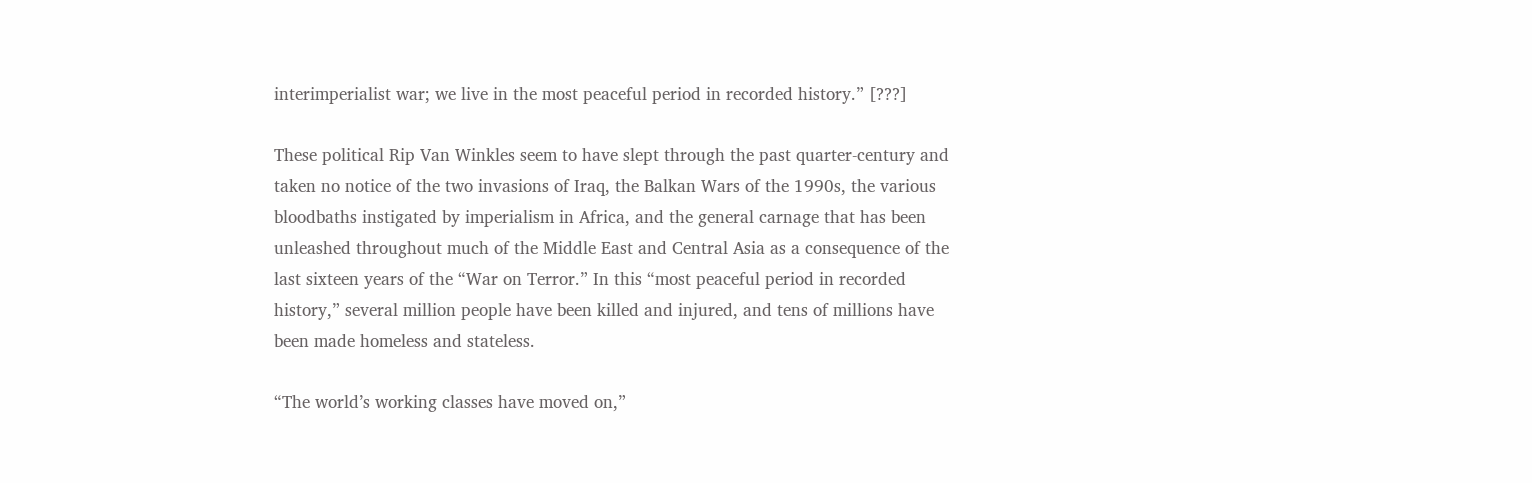interimperialist war; we live in the most peaceful period in recorded history.” [???]

These political Rip Van Winkles seem to have slept through the past quarter-century and taken no notice of the two invasions of Iraq, the Balkan Wars of the 1990s, the various bloodbaths instigated by imperialism in Africa, and the general carnage that has been unleashed throughout much of the Middle East and Central Asia as a consequence of the last sixteen years of the “War on Terror.” In this “most peaceful period in recorded history,” several million people have been killed and injured, and tens of millions have been made homeless and stateless.

“The world’s working classes have moved on,”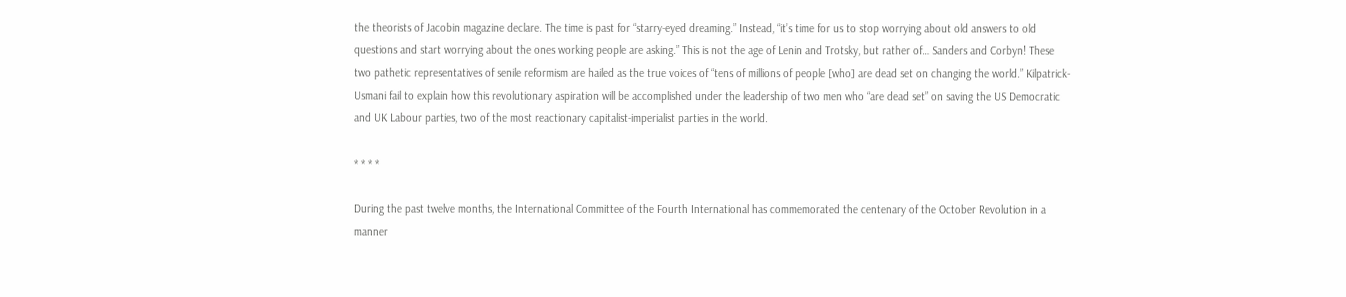the theorists of Jacobin magazine declare. The time is past for “starry-eyed dreaming.” Instead, “it’s time for us to stop worrying about old answers to old questions and start worrying about the ones working people are asking.” This is not the age of Lenin and Trotsky, but rather of… Sanders and Corbyn! These two pathetic representatives of senile reformism are hailed as the true voices of “tens of millions of people [who] are dead set on changing the world.” Kilpatrick-Usmani fail to explain how this revolutionary aspiration will be accomplished under the leadership of two men who “are dead set” on saving the US Democratic and UK Labour parties, two of the most reactionary capitalist-imperialist parties in the world.

* * * *

During the past twelve months, the International Committee of the Fourth International has commemorated the centenary of the October Revolution in a manner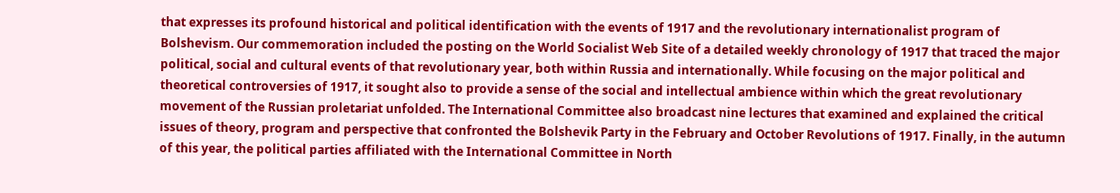that expresses its profound historical and political identification with the events of 1917 and the revolutionary internationalist program of Bolshevism. Our commemoration included the posting on the World Socialist Web Site of a detailed weekly chronology of 1917 that traced the major political, social and cultural events of that revolutionary year, both within Russia and internationally. While focusing on the major political and theoretical controversies of 1917, it sought also to provide a sense of the social and intellectual ambience within which the great revolutionary movement of the Russian proletariat unfolded. The International Committee also broadcast nine lectures that examined and explained the critical issues of theory, program and perspective that confronted the Bolshevik Party in the February and October Revolutions of 1917. Finally, in the autumn of this year, the political parties affiliated with the International Committee in North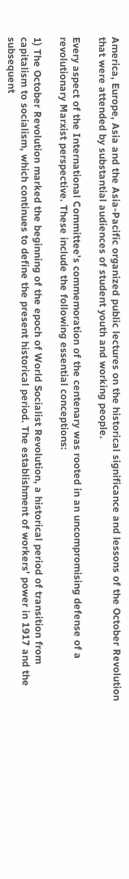America, Europe, Asia and the Asia-Pacific organized public lectures on the historical significance and lessons of the October Revolution that were attended by substantial audiences of student youth and working people.

Every aspect of the International Committee’s commemoration of the centenary was rooted in an uncompromising defense of a revolutionary Marxist perspective. These include the following essential conceptions:

1) The October Revolution marked the beginning of the epoch of World Socialist Revolution, a historical period of transition from capitalism to socialism, which continues to define the present historical period. The establishment of workers’ power in 1917 and the subsequent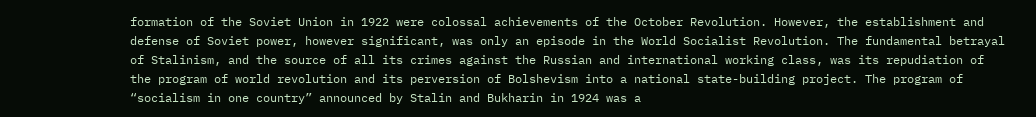formation of the Soviet Union in 1922 were colossal achievements of the October Revolution. However, the establishment and defense of Soviet power, however significant, was only an episode in the World Socialist Revolution. The fundamental betrayal of Stalinism, and the source of all its crimes against the Russian and international working class, was its repudiation of the program of world revolution and its perversion of Bolshevism into a national state-building project. The program of “socialism in one country” announced by Stalin and Bukharin in 1924 was a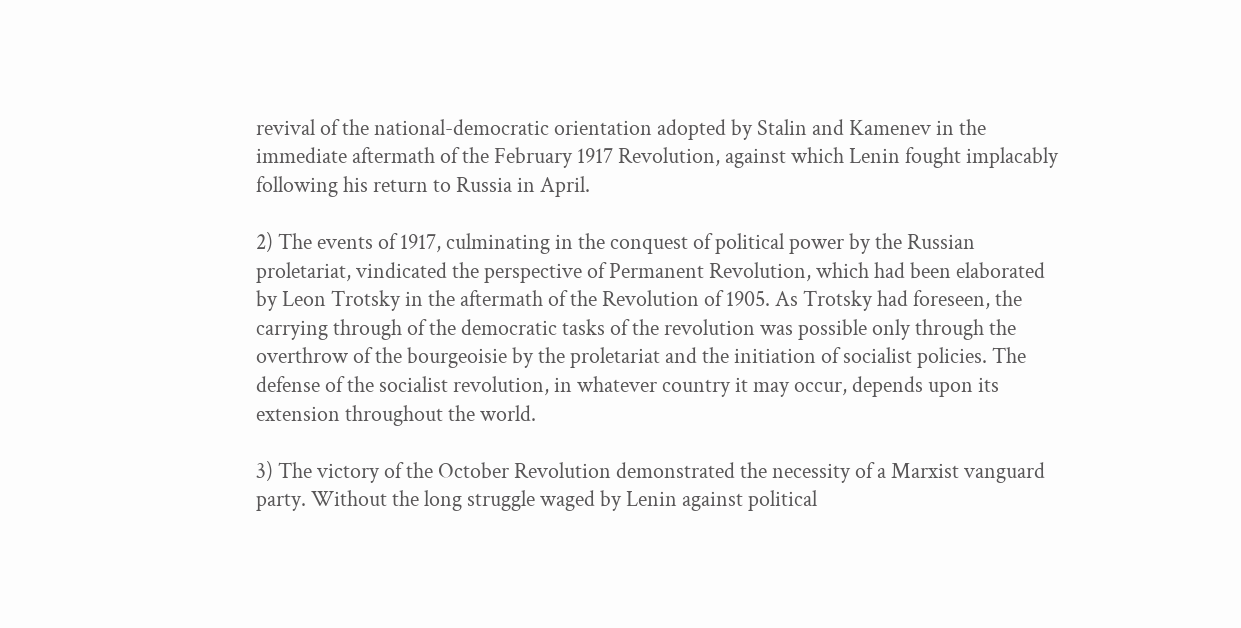revival of the national-democratic orientation adopted by Stalin and Kamenev in the immediate aftermath of the February 1917 Revolution, against which Lenin fought implacably following his return to Russia in April.

2) The events of 1917, culminating in the conquest of political power by the Russian proletariat, vindicated the perspective of Permanent Revolution, which had been elaborated by Leon Trotsky in the aftermath of the Revolution of 1905. As Trotsky had foreseen, the carrying through of the democratic tasks of the revolution was possible only through the overthrow of the bourgeoisie by the proletariat and the initiation of socialist policies. The defense of the socialist revolution, in whatever country it may occur, depends upon its extension throughout the world.

3) The victory of the October Revolution demonstrated the necessity of a Marxist vanguard party. Without the long struggle waged by Lenin against political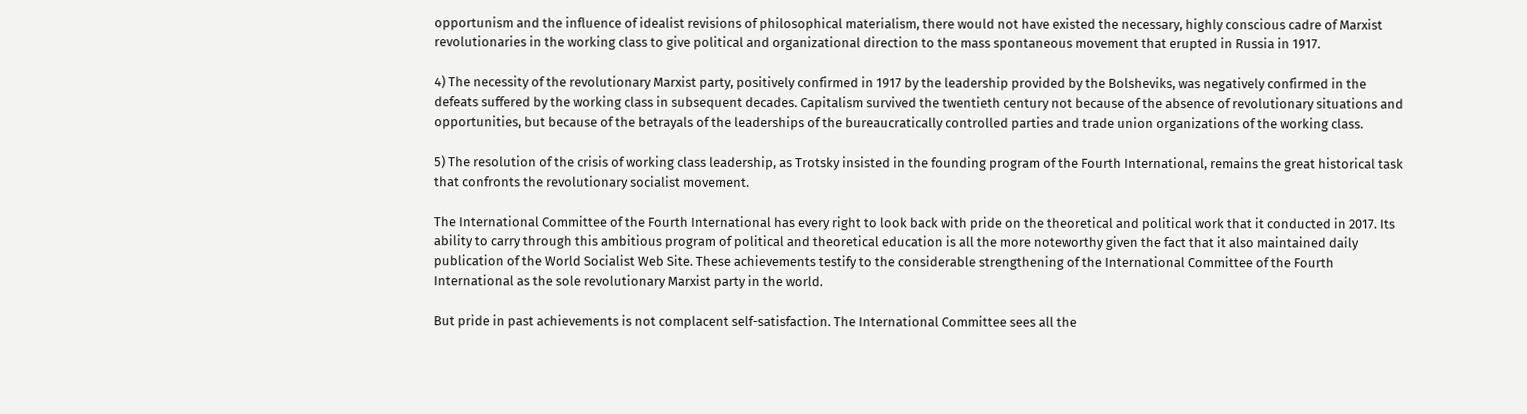opportunism and the influence of idealist revisions of philosophical materialism, there would not have existed the necessary, highly conscious cadre of Marxist revolutionaries in the working class to give political and organizational direction to the mass spontaneous movement that erupted in Russia in 1917.

4) The necessity of the revolutionary Marxist party, positively confirmed in 1917 by the leadership provided by the Bolsheviks, was negatively confirmed in the defeats suffered by the working class in subsequent decades. Capitalism survived the twentieth century not because of the absence of revolutionary situations and opportunities, but because of the betrayals of the leaderships of the bureaucratically controlled parties and trade union organizations of the working class.

5) The resolution of the crisis of working class leadership, as Trotsky insisted in the founding program of the Fourth International, remains the great historical task that confronts the revolutionary socialist movement.

The International Committee of the Fourth International has every right to look back with pride on the theoretical and political work that it conducted in 2017. Its ability to carry through this ambitious program of political and theoretical education is all the more noteworthy given the fact that it also maintained daily publication of the World Socialist Web Site. These achievements testify to the considerable strengthening of the International Committee of the Fourth International as the sole revolutionary Marxist party in the world.

But pride in past achievements is not complacent self-satisfaction. The International Committee sees all the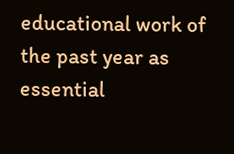educational work of the past year as essential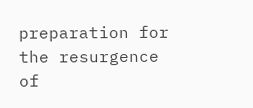preparation for the resurgence of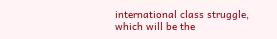international class struggle, which will be the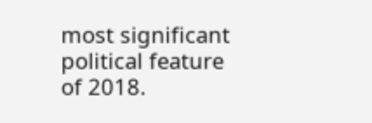most significant political feature of 2018.